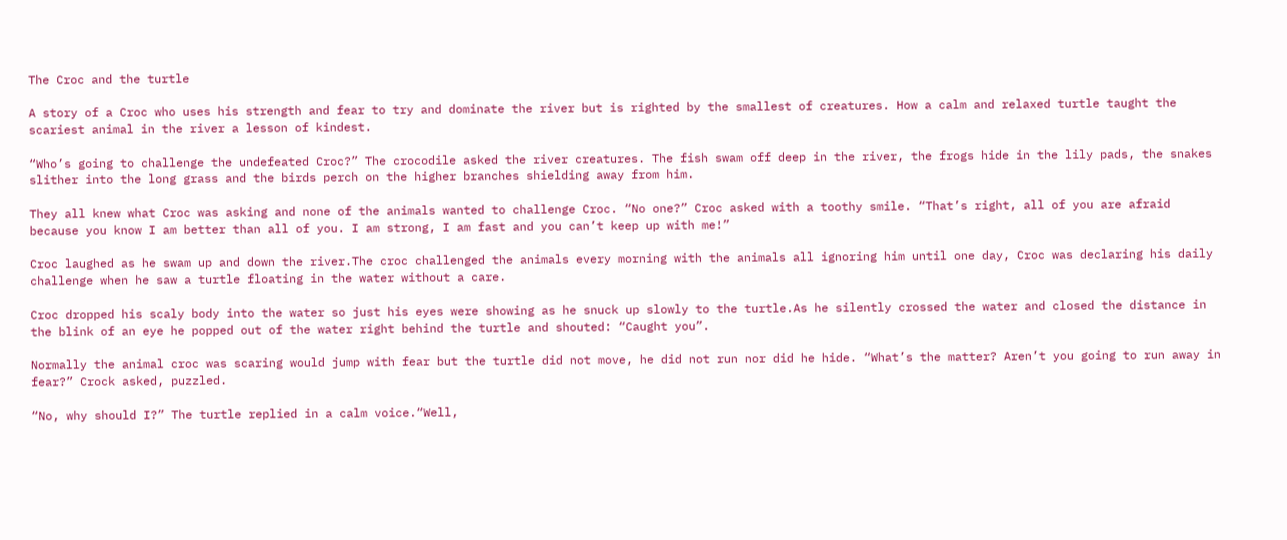The Croc and the turtle

A story of a Croc who uses his strength and fear to try and dominate the river but is righted by the smallest of creatures. How a calm and relaxed turtle taught the scariest animal in the river a lesson of kindest.

“Who’s going to challenge the undefeated Croc?” The crocodile asked the river creatures. The fish swam off deep in the river, the frogs hide in the lily pads, the snakes slither into the long grass and the birds perch on the higher branches shielding away from him.

They all knew what Croc was asking and none of the animals wanted to challenge Croc. “No one?” Croc asked with a toothy smile. “That’s right, all of you are afraid because you know I am better than all of you. I am strong, I am fast and you can’t keep up with me!”

Croc laughed as he swam up and down the river.The croc challenged the animals every morning with the animals all ignoring him until one day, Croc was declaring his daily challenge when he saw a turtle floating in the water without a care.

Croc dropped his scaly body into the water so just his eyes were showing as he snuck up slowly to the turtle.As he silently crossed the water and closed the distance in the blink of an eye he popped out of the water right behind the turtle and shouted: “Caught you”.

Normally the animal croc was scaring would jump with fear but the turtle did not move, he did not run nor did he hide. “What’s the matter? Aren’t you going to run away in fear?” Crock asked, puzzled.

“No, why should I?” The turtle replied in a calm voice.“Well,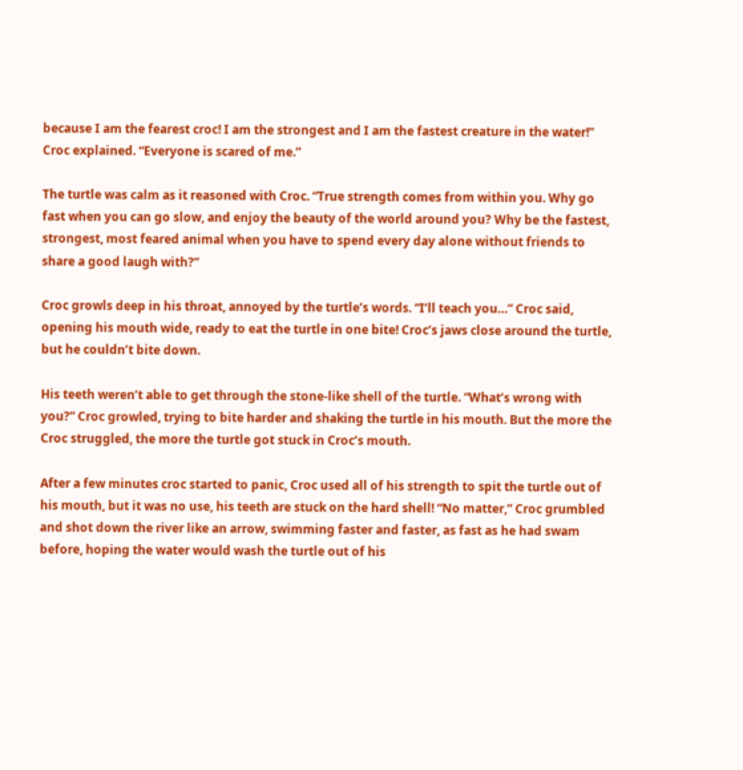because I am the fearest croc! I am the strongest and I am the fastest creature in the water!” Croc explained. “Everyone is scared of me.”

The turtle was calm as it reasoned with Croc. “True strength comes from within you. Why go fast when you can go slow, and enjoy the beauty of the world around you? Why be the fastest, strongest, most feared animal when you have to spend every day alone without friends to share a good laugh with?”

Croc growls deep in his throat, annoyed by the turtle’s words. “I’ll teach you…” Croc said, opening his mouth wide, ready to eat the turtle in one bite! Croc’s jaws close around the turtle, but he couldn’t bite down.

His teeth weren’t able to get through the stone-like shell of the turtle. “What’s wrong with you?” Croc growled, trying to bite harder and shaking the turtle in his mouth. But the more the Croc struggled, the more the turtle got stuck in Croc’s mouth.

After a few minutes croc started to panic, Croc used all of his strength to spit the turtle out of his mouth, but it was no use, his teeth are stuck on the hard shell! “No matter,” Croc grumbled and shot down the river like an arrow, swimming faster and faster, as fast as he had swam before, hoping the water would wash the turtle out of his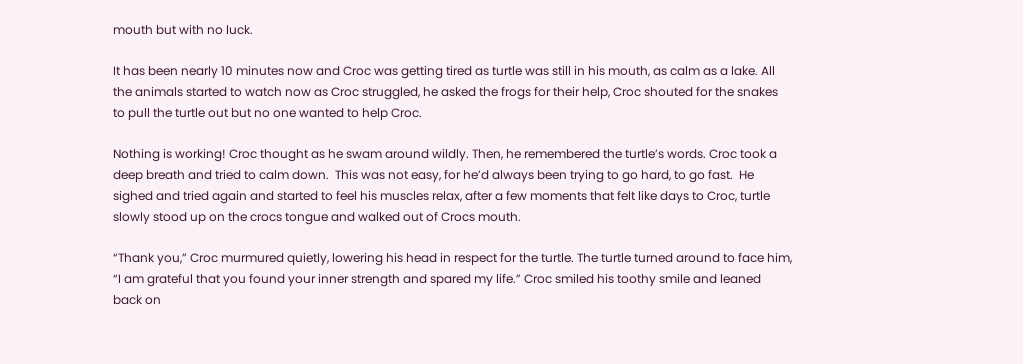mouth but with no luck.

It has been nearly 10 minutes now and Croc was getting tired as turtle was still in his mouth, as calm as a lake. All the animals started to watch now as Croc struggled, he asked the frogs for their help, Croc shouted for the snakes to pull the turtle out but no one wanted to help Croc.

Nothing is working! Croc thought as he swam around wildly. Then, he remembered the turtle’s words. Croc took a deep breath and tried to calm down.  This was not easy, for he’d always been trying to go hard, to go fast.  He sighed and tried again and started to feel his muscles relax, after a few moments that felt like days to Croc, turtle slowly stood up on the crocs tongue and walked out of Crocs mouth.

“Thank you,” Croc murmured quietly, lowering his head in respect for the turtle. The turtle turned around to face him, “I am grateful that you found your inner strength and spared my life.” Croc smiled his toothy smile and leaned back on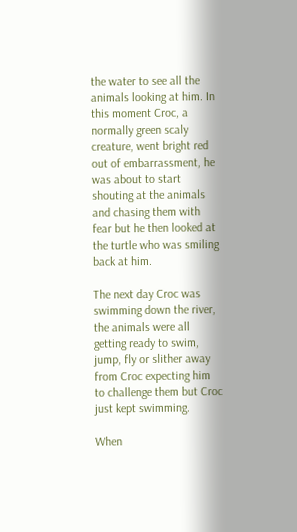the water to see all the animals looking at him. In this moment Croc, a normally green scaly creature, went bright red out of embarrassment, he was about to start shouting at the animals and chasing them with fear but he then looked at the turtle who was smiling back at him.

The next day Croc was swimming down the river, the animals were all getting ready to swim, jump, fly or slither away from Croc expecting him to challenge them but Croc just kept swimming.

When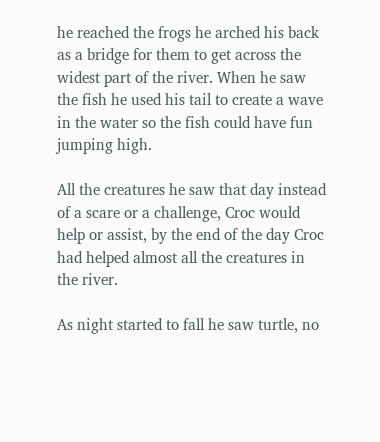he reached the frogs he arched his back as a bridge for them to get across the widest part of the river. When he saw the fish he used his tail to create a wave in the water so the fish could have fun jumping high.

All the creatures he saw that day instead of a scare or a challenge, Croc would help or assist, by the end of the day Croc had helped almost all the creatures in the river.

As night started to fall he saw turtle, no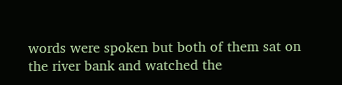words were spoken but both of them sat on the river bank and watched the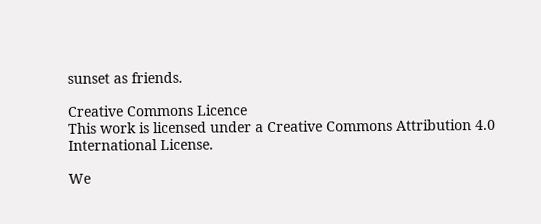sunset as friends.

Creative Commons Licence
This work is licensed under a Creative Commons Attribution 4.0 International License.

We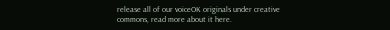release all of our voiceOK originals under creative commons, read more about it here.